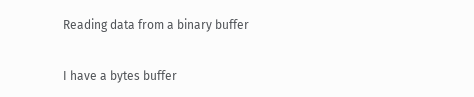Reading data from a binary buffer

I have a bytes buffer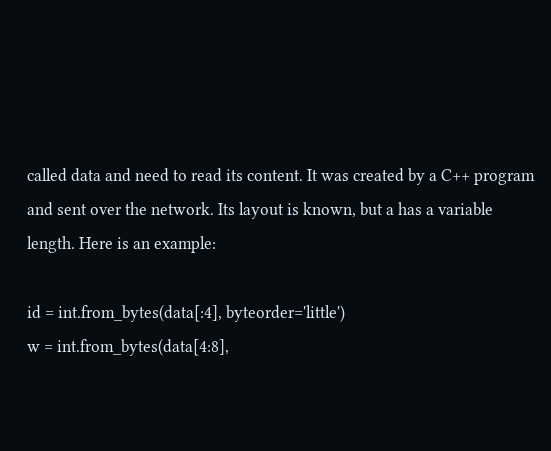called data and need to read its content. It was created by a C++ program and sent over the network. Its layout is known, but a has a variable length. Here is an example:

id = int.from_bytes(data[:4], byteorder='little')
w = int.from_bytes(data[4:8],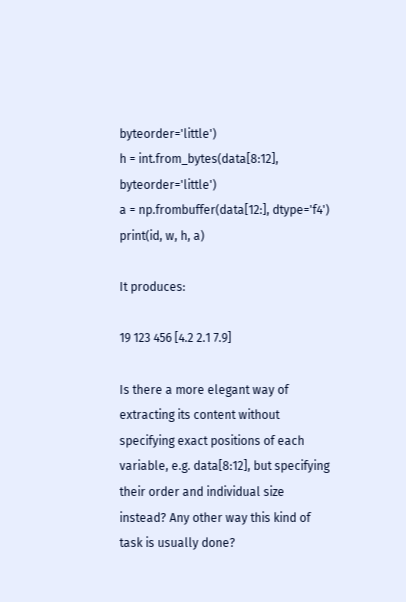byteorder='little')
h = int.from_bytes(data[8:12], byteorder='little')
a = np.frombuffer(data[12:], dtype='f4')
print(id, w, h, a)

It produces:

19 123 456 [4.2 2.1 7.9]

Is there a more elegant way of extracting its content without specifying exact positions of each variable, e.g. data[8:12], but specifying their order and individual size instead? Any other way this kind of task is usually done?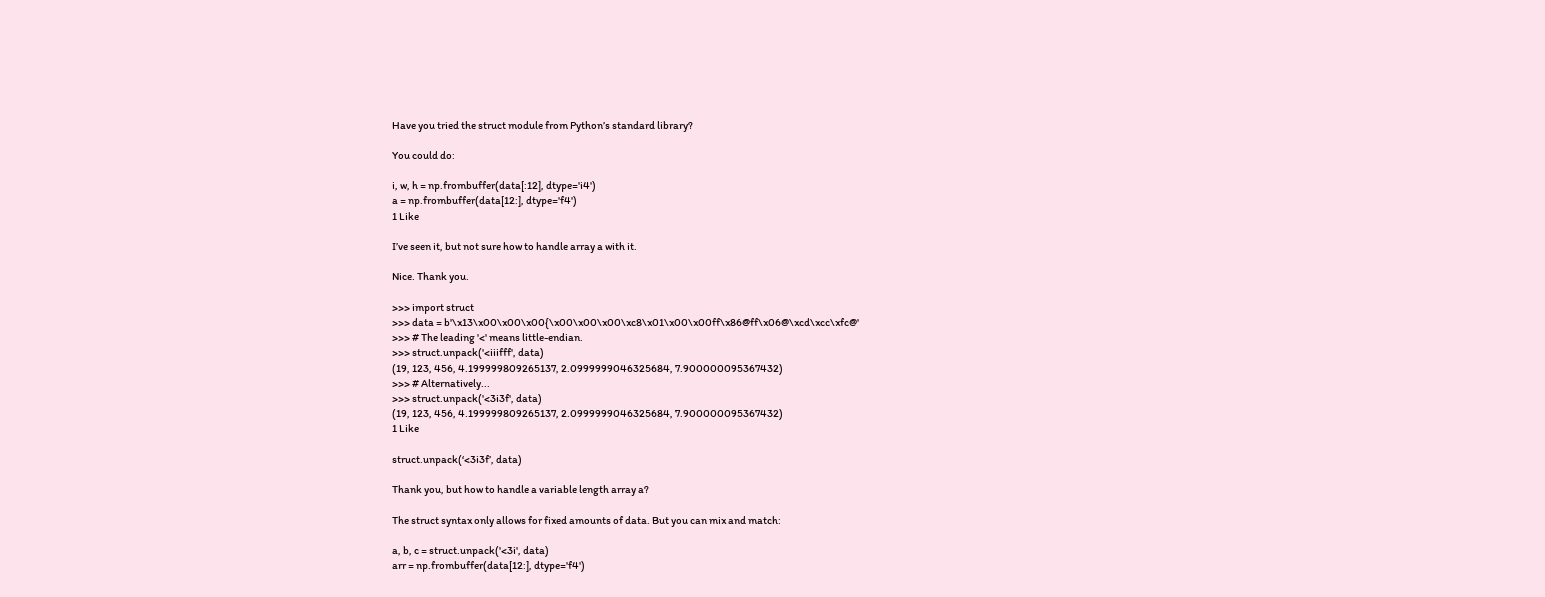Have you tried the struct module from Python’s standard library?

You could do:

i, w, h = np.frombuffer(data[:12], dtype='i4')
a = np.frombuffer(data[12:], dtype='f4')
1 Like

I’ve seen it, but not sure how to handle array a with it.

Nice. Thank you.

>>> import struct
>>> data = b'\x13\x00\x00\x00{\x00\x00\x00\xc8\x01\x00\x00ff\x86@ff\x06@\xcd\xcc\xfc@'
>>> # The leading '<' means little-endian.
>>> struct.unpack('<iiifff', data)
(19, 123, 456, 4.199999809265137, 2.0999999046325684, 7.900000095367432)
>>> # Alternatively...
>>> struct.unpack('<3i3f', data)
(19, 123, 456, 4.199999809265137, 2.0999999046325684, 7.900000095367432)
1 Like

struct.unpack(‘<3i3f’, data)

Thank you, but how to handle a variable length array a?

The struct syntax only allows for fixed amounts of data. But you can mix and match:

a, b, c = struct.unpack('<3i', data)
arr = np.frombuffer(data[12:], dtype='f4')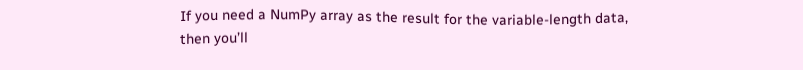If you need a NumPy array as the result for the variable-length data, then you’ll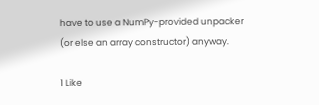have to use a NumPy-provided unpacker (or else an array constructor) anyway.

1 Like